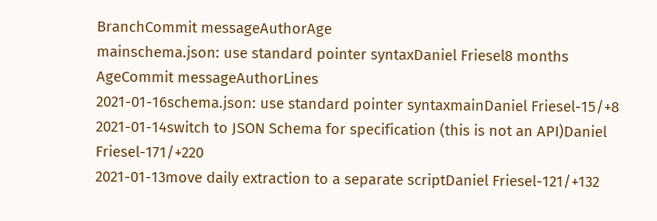BranchCommit messageAuthorAge
mainschema.json: use standard pointer syntaxDaniel Friesel8 months
AgeCommit messageAuthorLines
2021-01-16schema.json: use standard pointer syntaxmainDaniel Friesel-15/+8
2021-01-14switch to JSON Schema for specification (this is not an API)Daniel Friesel-171/+220
2021-01-13move daily extraction to a separate scriptDaniel Friesel-121/+132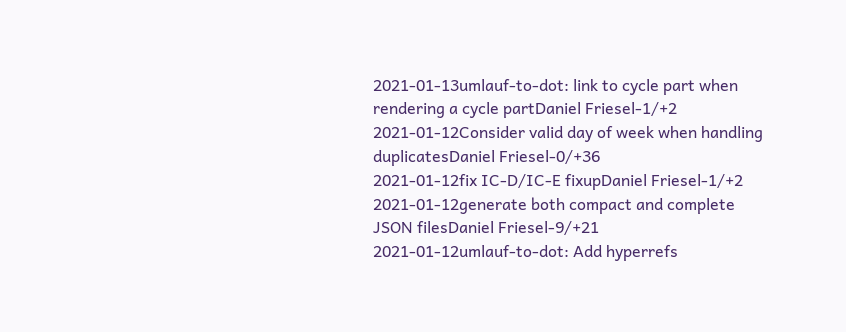2021-01-13umlauf-to-dot: link to cycle part when rendering a cycle partDaniel Friesel-1/+2
2021-01-12Consider valid day of week when handling duplicatesDaniel Friesel-0/+36
2021-01-12fix IC-D/IC-E fixupDaniel Friesel-1/+2
2021-01-12generate both compact and complete JSON filesDaniel Friesel-9/+21
2021-01-12umlauf-to-dot: Add hyperrefs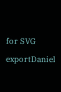for SVG exportDaniel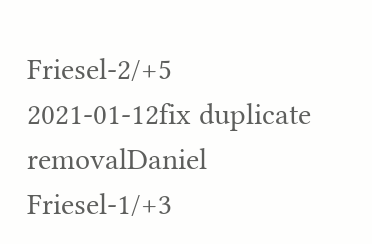Friesel-2/+5
2021-01-12fix duplicate removalDaniel Friesel-1/+3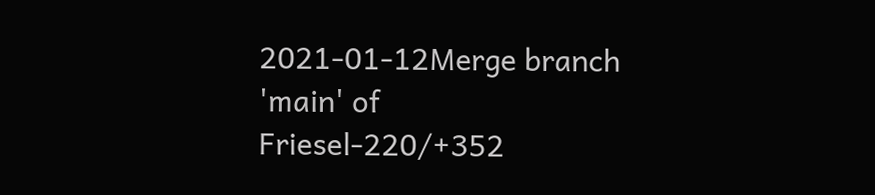2021-01-12Merge branch 'main' of Friesel-220/+352